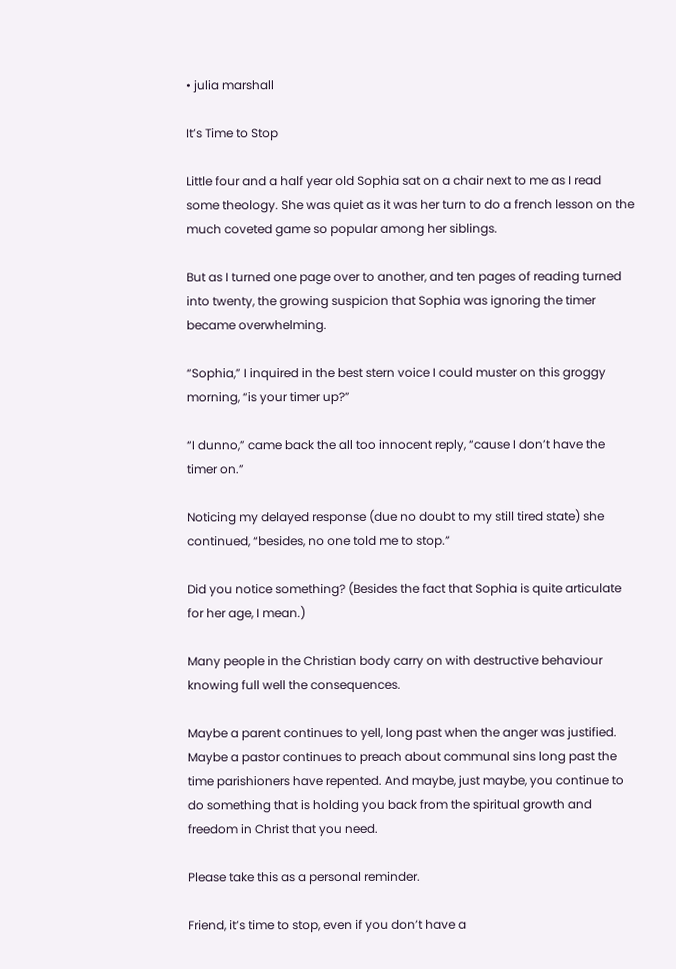• julia marshall

It’s Time to Stop

Little four and a half year old Sophia sat on a chair next to me as I read some theology. She was quiet as it was her turn to do a french lesson on the much coveted game so popular among her siblings.

But as I turned one page over to another, and ten pages of reading turned into twenty, the growing suspicion that Sophia was ignoring the timer became overwhelming.

“Sophia,” I inquired in the best stern voice I could muster on this groggy morning, “is your timer up?”

“I dunno,” came back the all too innocent reply, “cause I don’t have the timer on.”

Noticing my delayed response (due no doubt to my still tired state) she continued, “besides, no one told me to stop.”

Did you notice something? (Besides the fact that Sophia is quite articulate for her age, I mean.)

Many people in the Christian body carry on with destructive behaviour knowing full well the consequences.

Maybe a parent continues to yell, long past when the anger was justified. Maybe a pastor continues to preach about communal sins long past the time parishioners have repented. And maybe, just maybe, you continue to do something that is holding you back from the spiritual growth and freedom in Christ that you need.

Please take this as a personal reminder.

Friend, it’s time to stop, even if you don’t have a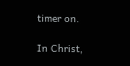timer on.

In Christ,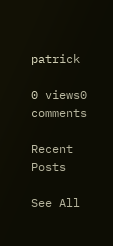patrick

0 views0 comments

Recent Posts

See All